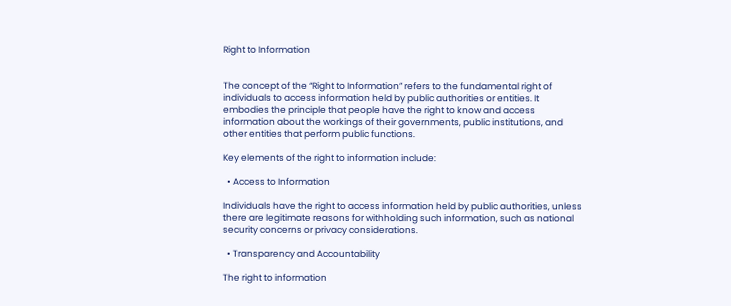Right to Information


The concept of the “Right to Information” refers to the fundamental right of individuals to access information held by public authorities or entities. It embodies the principle that people have the right to know and access information about the workings of their governments, public institutions, and other entities that perform public functions.

Key elements of the right to information include:

  • Access to Information

Individuals have the right to access information held by public authorities, unless there are legitimate reasons for withholding such information, such as national security concerns or privacy considerations.

  • Transparency and Accountability

The right to information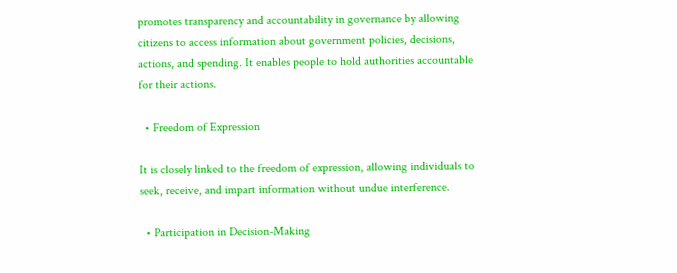promotes transparency and accountability in governance by allowing citizens to access information about government policies, decisions, actions, and spending. It enables people to hold authorities accountable for their actions.

  • Freedom of Expression

It is closely linked to the freedom of expression, allowing individuals to seek, receive, and impart information without undue interference.

  • Participation in Decision-Making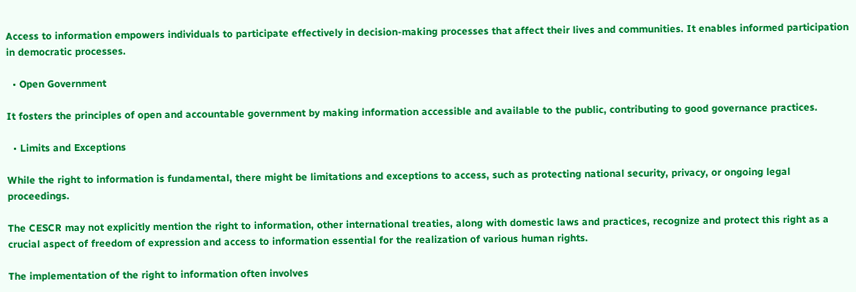Access to information empowers individuals to participate effectively in decision-making processes that affect their lives and communities. It enables informed participation in democratic processes.

  • Open Government

It fosters the principles of open and accountable government by making information accessible and available to the public, contributing to good governance practices.

  • Limits and Exceptions

While the right to information is fundamental, there might be limitations and exceptions to access, such as protecting national security, privacy, or ongoing legal proceedings.

The CESCR may not explicitly mention the right to information, other international treaties, along with domestic laws and practices, recognize and protect this right as a crucial aspect of freedom of expression and access to information essential for the realization of various human rights.

The implementation of the right to information often involves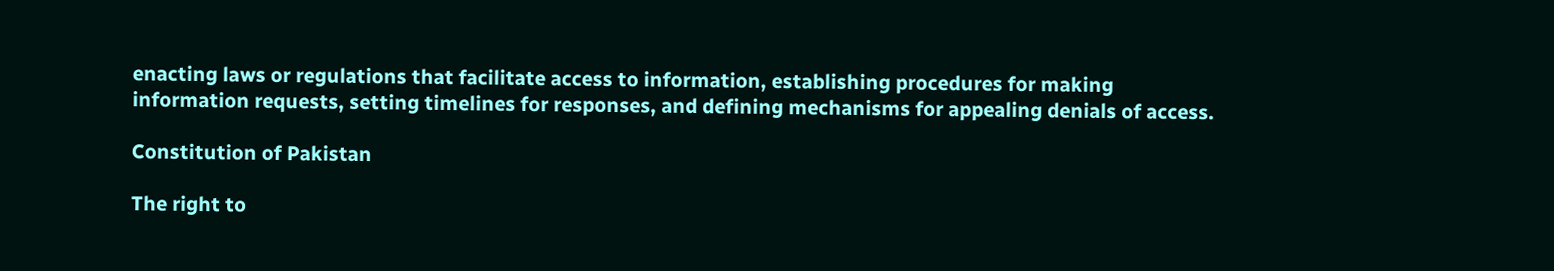enacting laws or regulations that facilitate access to information, establishing procedures for making information requests, setting timelines for responses, and defining mechanisms for appealing denials of access.

Constitution of Pakistan

The right to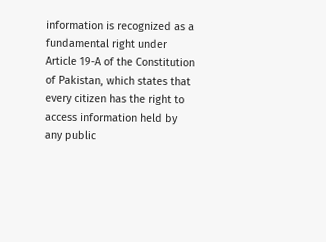information is recognized as a fundamental right under Article 19-A of the Constitution of Pakistan, which states that every citizen has the right to access information held by any public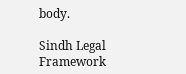body.

Sindh Legal Framework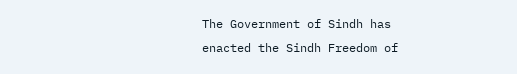The Government of Sindh has enacted the Sindh Freedom of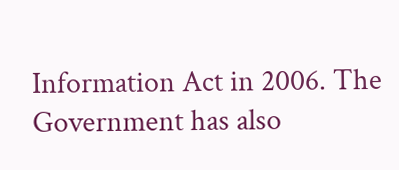Information Act in 2006. The Government has also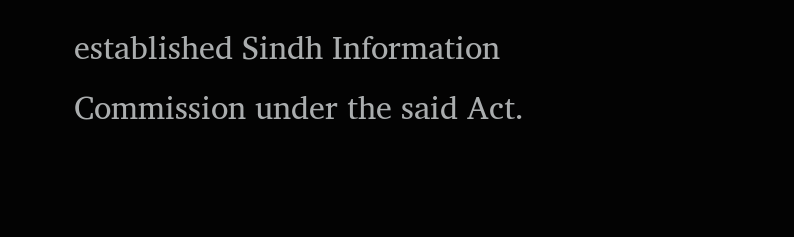established Sindh Information Commission under the said Act.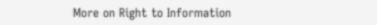More on Right to Information